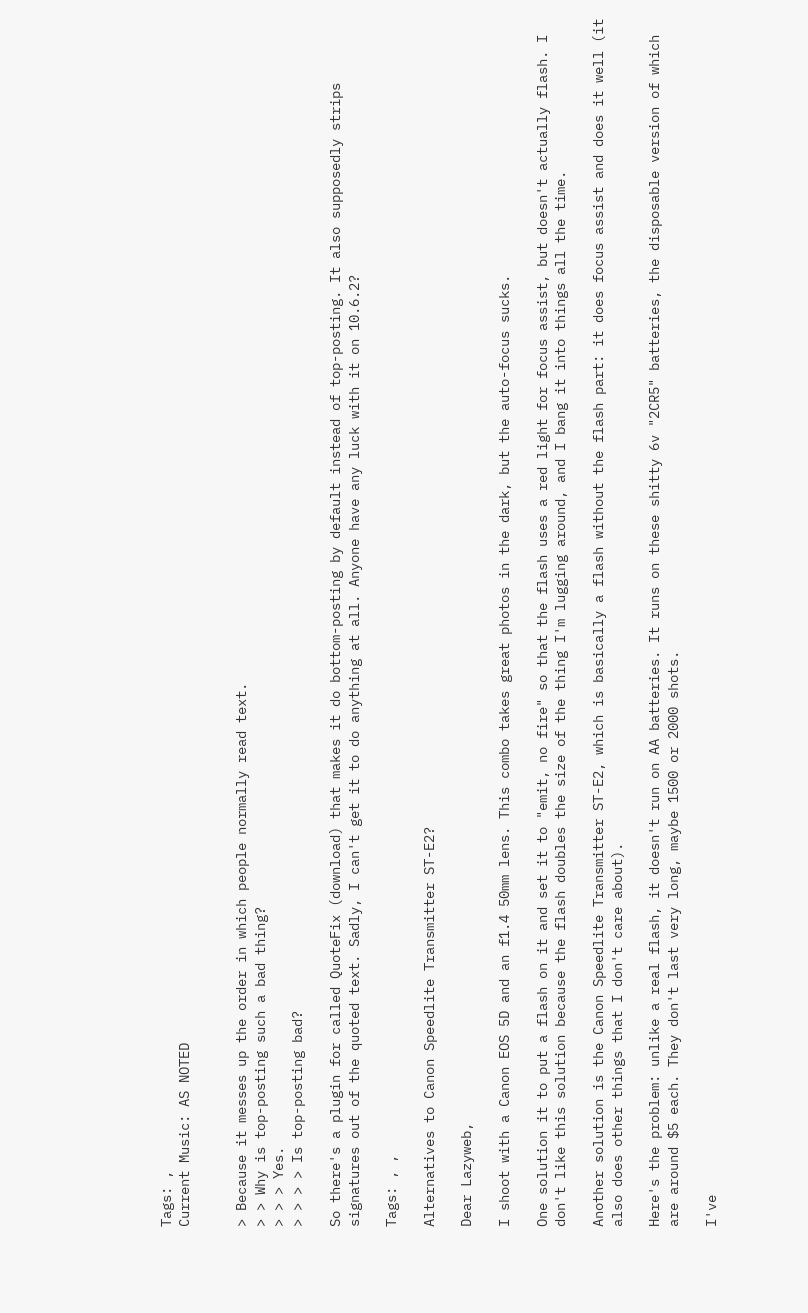Tags: ,
Current Music: AS NOTED


> Because it messes up the order in which people normally read text.
> > Why is top-posting such a bad thing?
> > > Yes.
> > > > Is top-posting bad?

So there's a plugin for called QuoteFix (download) that makes it do bottom-posting by default instead of top-posting. It also supposedly strips signatures out of the quoted text. Sadly, I can't get it to do anything at all. Anyone have any luck with it on 10.6.2?

Tags: , ,

Alternatives to Canon Speedlite Transmitter ST-E2?

Dear Lazyweb,

I shoot with a Canon EOS 5D and an f1.4 50mm lens. This combo takes great photos in the dark, but the auto-focus sucks.

One solution it to put a flash on it and set it to "emit, no fire" so that the flash uses a red light for focus assist, but doesn't actually flash. I don't like this solution because the flash doubles the size of the thing I'm lugging around, and I bang it into things all the time.

Another solution is the Canon Speedlite Transmitter ST-E2, which is basically a flash without the flash part: it does focus assist and does it well (it also does other things that I don't care about).

Here's the problem: unlike a real flash, it doesn't run on AA batteries. It runs on these shitty 6v "2CR5" batteries, the disposable version of which are around $5 each. They don't last very long, maybe 1500 or 2000 shots.

I've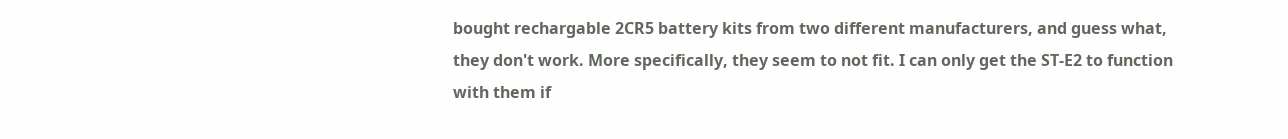bought rechargable 2CR5 battery kits from two different manufacturers, and guess what, they don't work. More specifically, they seem to not fit. I can only get the ST-E2 to function with them if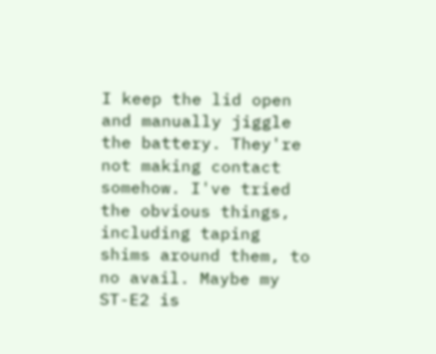I keep the lid open and manually jiggle the battery. They're not making contact somehow. I've tried the obvious things, including taping shims around them, to no avail. Maybe my ST-E2 is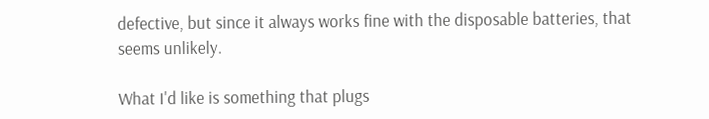defective, but since it always works fine with the disposable batteries, that seems unlikely.

What I'd like is something that plugs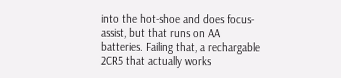into the hot-shoe and does focus-assist, but that runs on AA batteries. Failing that, a rechargable 2CR5 that actually works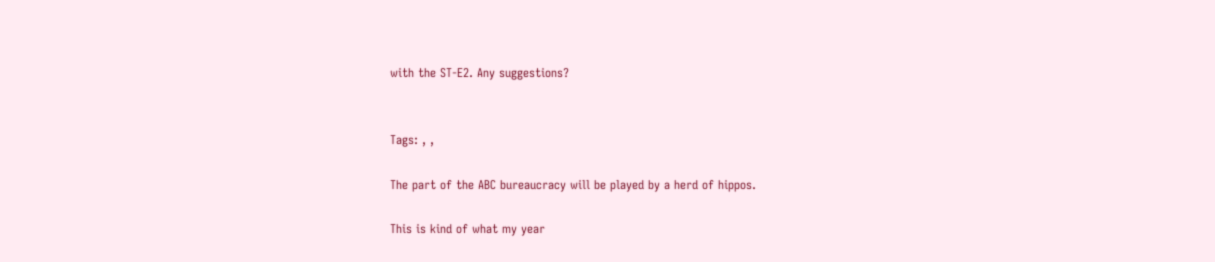with the ST-E2. Any suggestions?


Tags: , ,

The part of the ABC bureaucracy will be played by a herd of hippos.

This is kind of what my year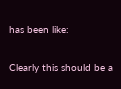has been like:

Clearly this should be a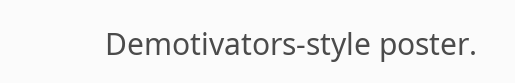Demotivators-style poster.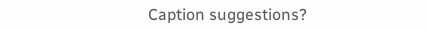Caption suggestions?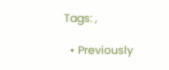Tags: ,

  • Previously